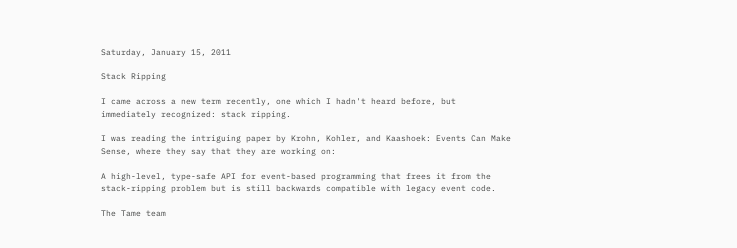Saturday, January 15, 2011

Stack Ripping

I came across a new term recently, one which I hadn't heard before, but immediately recognized: stack ripping.

I was reading the intriguing paper by Krohn, Kohler, and Kaashoek: Events Can Make Sense, where they say that they are working on:

A high-level, type-safe API for event-based programming that frees it from the stack-ripping problem but is still backwards compatible with legacy event code.

The Tame team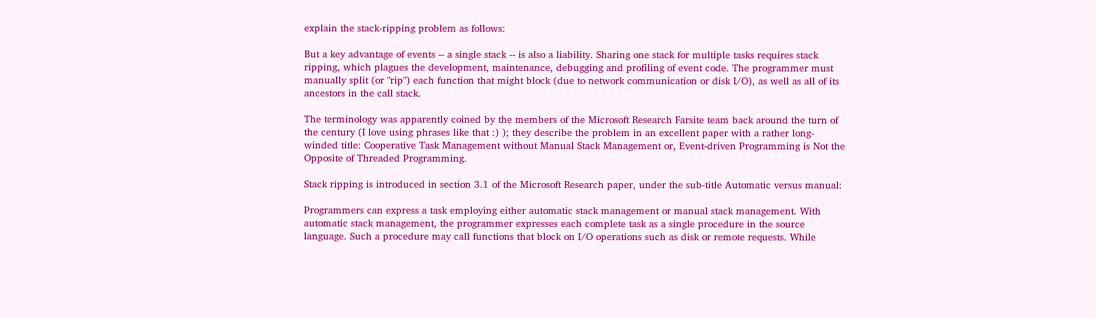explain the stack-ripping problem as follows:

But a key advantage of events -- a single stack -- is also a liability. Sharing one stack for multiple tasks requires stack ripping, which plagues the development, maintenance, debugging and profiling of event code. The programmer must manually split (or "rip") each function that might block (due to network communication or disk I/O), as well as all of its ancestors in the call stack.

The terminology was apparently coined by the members of the Microsoft Research Farsite team back around the turn of the century (I love using phrases like that :) ); they describe the problem in an excellent paper with a rather long-winded title: Cooperative Task Management without Manual Stack Management or, Event-driven Programming is Not the Opposite of Threaded Programming.

Stack ripping is introduced in section 3.1 of the Microsoft Research paper, under the sub-title Automatic versus manual:

Programmers can express a task employing either automatic stack management or manual stack management. With automatic stack management, the programmer expresses each complete task as a single procedure in the source language. Such a procedure may call functions that block on I/O operations such as disk or remote requests. While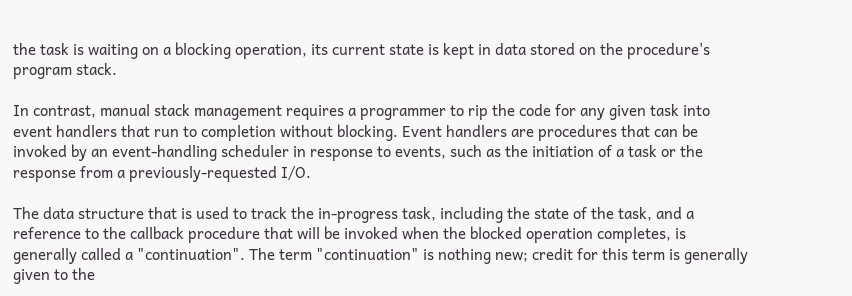the task is waiting on a blocking operation, its current state is kept in data stored on the procedure's program stack.

In contrast, manual stack management requires a programmer to rip the code for any given task into event handlers that run to completion without blocking. Event handlers are procedures that can be invoked by an event-handling scheduler in response to events, such as the initiation of a task or the response from a previously-requested I/O.

The data structure that is used to track the in-progress task, including the state of the task, and a reference to the callback procedure that will be invoked when the blocked operation completes, is generally called a "continuation". The term "continuation" is nothing new; credit for this term is generally given to the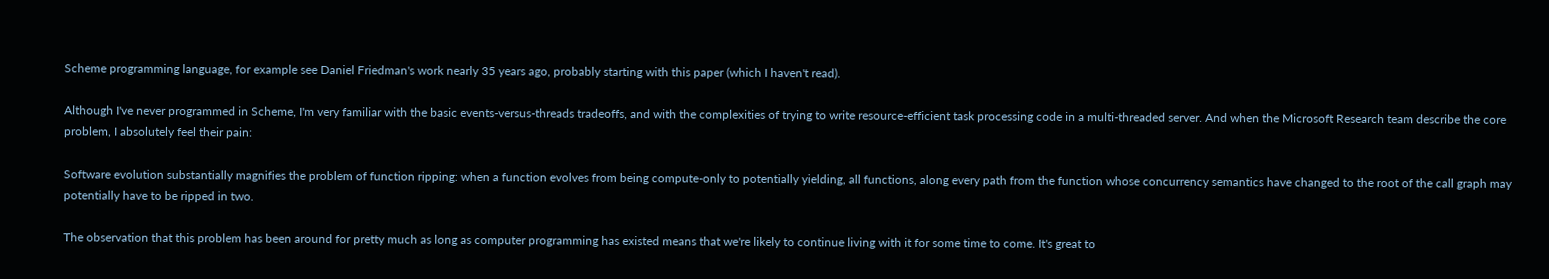Scheme programming language, for example see Daniel Friedman's work nearly 35 years ago, probably starting with this paper (which I haven't read).

Although I've never programmed in Scheme, I'm very familiar with the basic events-versus-threads tradeoffs, and with the complexities of trying to write resource-efficient task processing code in a multi-threaded server. And when the Microsoft Research team describe the core problem, I absolutely feel their pain:

Software evolution substantially magnifies the problem of function ripping: when a function evolves from being compute-only to potentially yielding, all functions, along every path from the function whose concurrency semantics have changed to the root of the call graph may potentially have to be ripped in two.

The observation that this problem has been around for pretty much as long as computer programming has existed means that we're likely to continue living with it for some time to come. It's great to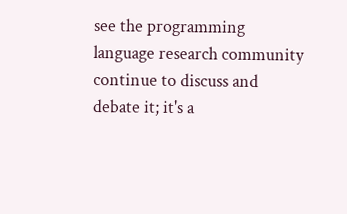see the programming language research community continue to discuss and debate it; it's a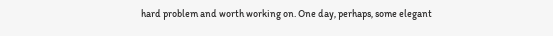hard problem and worth working on. One day, perhaps, some elegant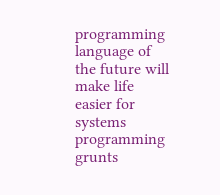programming language of the future will make life easier for systems programming grunts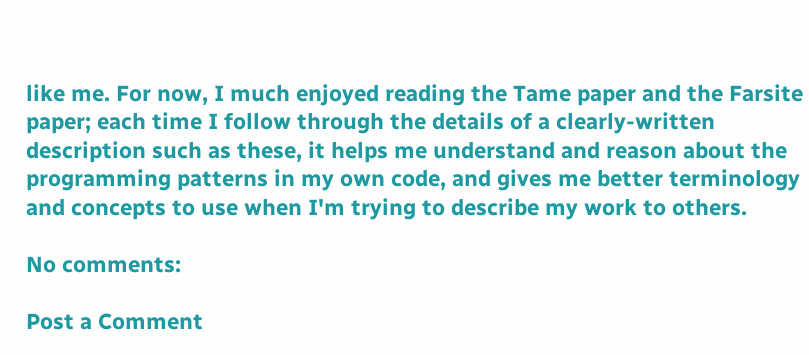like me. For now, I much enjoyed reading the Tame paper and the Farsite paper; each time I follow through the details of a clearly-written description such as these, it helps me understand and reason about the programming patterns in my own code, and gives me better terminology and concepts to use when I'm trying to describe my work to others.

No comments:

Post a Comment